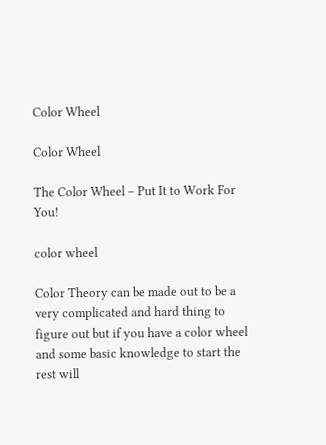Color Wheel

Color Wheel

The Color Wheel – Put It to Work For You!

color wheel

Color Theory can be made out to be a very complicated and hard thing to figure out but if you have a color wheel and some basic knowledge to start the rest will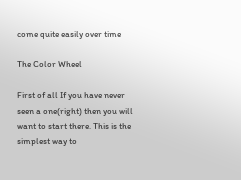come quite easily over time

The Color Wheel

First of all If you have never seen a one(right) then you will want to start there. This is the simplest way to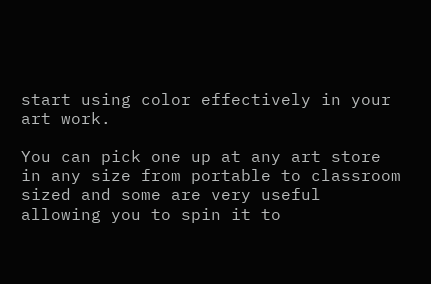start using color effectively in your art work.

You can pick one up at any art store in any size from portable to classroom sized and some are very useful allowing you to spin it to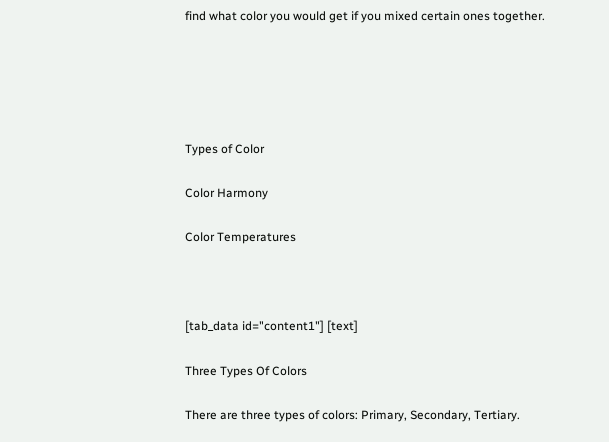find what color you would get if you mixed certain ones together.





Types of Color

Color Harmony

Color Temperatures



[tab_data id="content1"] [text]

Three Types Of Colors

There are three types of colors: Primary, Secondary, Tertiary.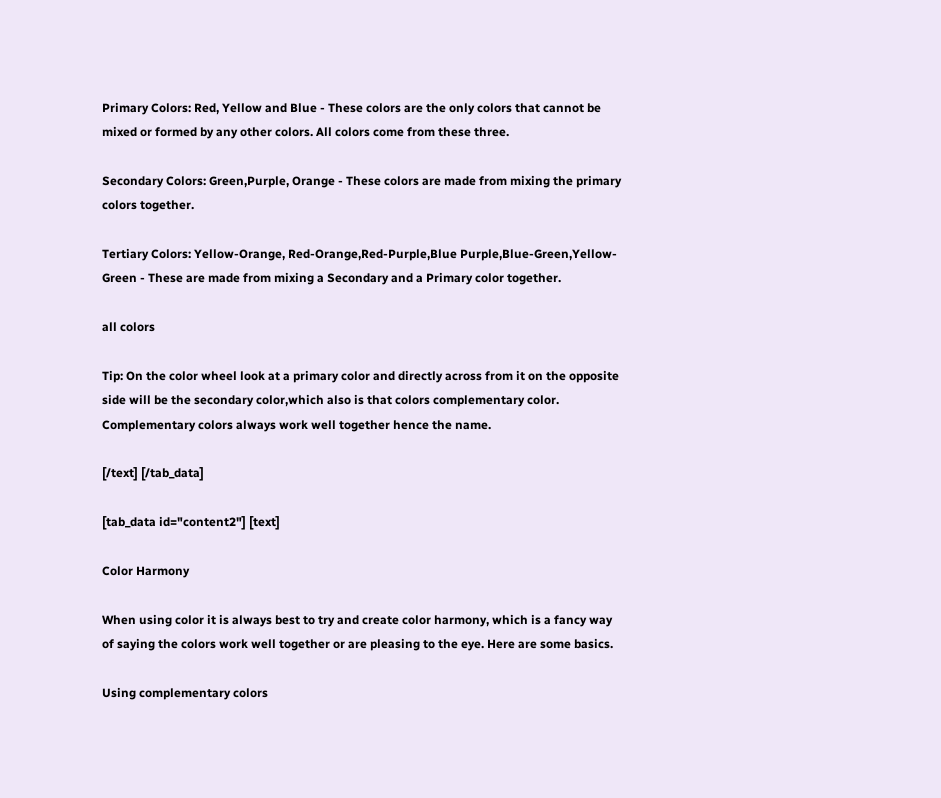Primary Colors: Red, Yellow and Blue - These colors are the only colors that cannot be mixed or formed by any other colors. All colors come from these three.

Secondary Colors: Green,Purple, Orange - These colors are made from mixing the primary colors together.

Tertiary Colors: Yellow-Orange, Red-Orange,Red-Purple,Blue Purple,Blue-Green,Yellow-Green - These are made from mixing a Secondary and a Primary color together.

all colors

Tip: On the color wheel look at a primary color and directly across from it on the opposite side will be the secondary color,which also is that colors complementary color. Complementary colors always work well together hence the name.

[/text] [/tab_data]

[tab_data id="content2"] [text]

Color Harmony

When using color it is always best to try and create color harmony, which is a fancy way of saying the colors work well together or are pleasing to the eye. Here are some basics.

Using complementary colors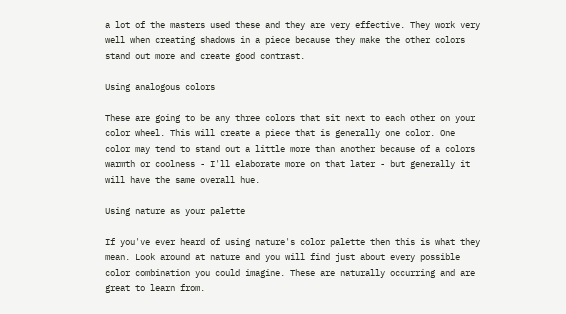a lot of the masters used these and they are very effective. They work very well when creating shadows in a piece because they make the other colors stand out more and create good contrast.

Using analogous colors

These are going to be any three colors that sit next to each other on your color wheel. This will create a piece that is generally one color. One color may tend to stand out a little more than another because of a colors warmth or coolness - I'll elaborate more on that later - but generally it will have the same overall hue.

Using nature as your palette

If you've ever heard of using nature's color palette then this is what they mean. Look around at nature and you will find just about every possible color combination you could imagine. These are naturally occurring and are great to learn from.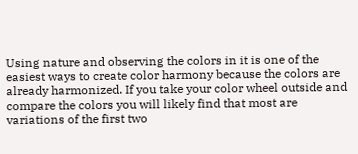Using nature and observing the colors in it is one of the easiest ways to create color harmony because the colors are already harmonized. If you take your color wheel outside and compare the colors you will likely find that most are variations of the first two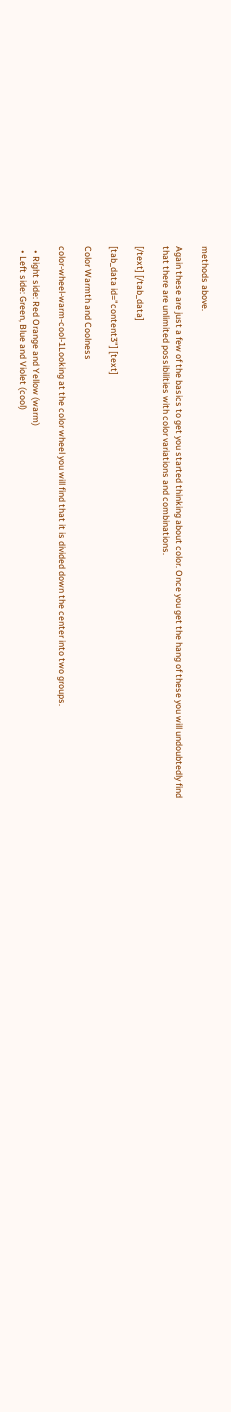methods above.

Again these are just a few of the basics to get you started thinking about color. Once you get the hang of these you will undoubtedly find that there are unlimited possibilities with color variations and combinations.

[/text] [/tab_data]

[tab_data id="content3"] [text]

Color Warmth and Coolness

color-wheel-warm-cool-1Looking at the color wheel you will find that it is divided down the center into two groups.

  • Right side: Red Orange and Yellow (warm)
  • Left side: Green, Blue and Violet (cool)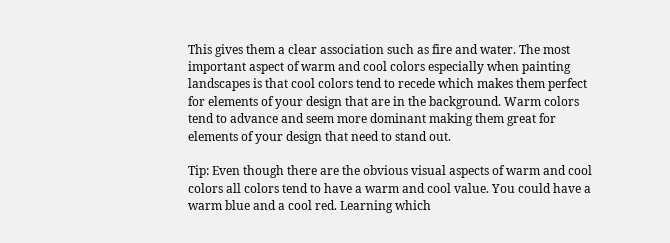This gives them a clear association such as fire and water. The most important aspect of warm and cool colors especially when painting landscapes is that cool colors tend to recede which makes them perfect for elements of your design that are in the background. Warm colors tend to advance and seem more dominant making them great for elements of your design that need to stand out.

Tip: Even though there are the obvious visual aspects of warm and cool colors all colors tend to have a warm and cool value. You could have a warm blue and a cool red. Learning which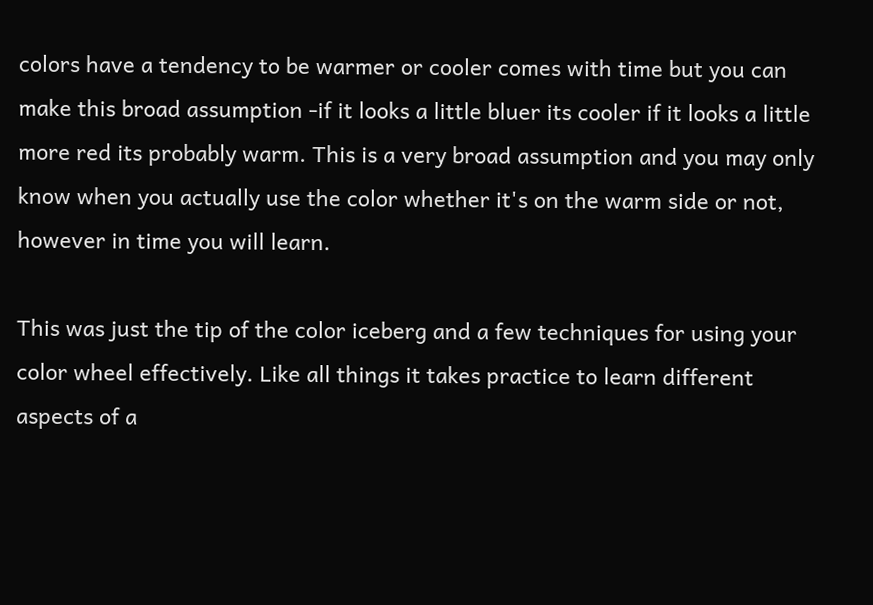colors have a tendency to be warmer or cooler comes with time but you can make this broad assumption -if it looks a little bluer its cooler if it looks a little more red its probably warm. This is a very broad assumption and you may only know when you actually use the color whether it's on the warm side or not, however in time you will learn.

This was just the tip of the color iceberg and a few techniques for using your color wheel effectively. Like all things it takes practice to learn different aspects of a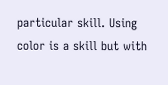particular skill. Using color is a skill but with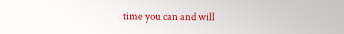time you can and will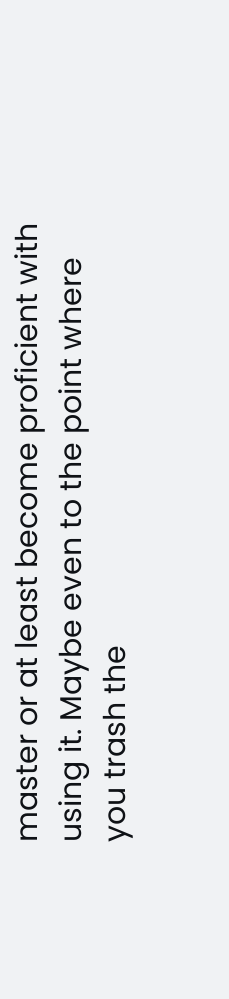master or at least become proficient with using it. Maybe even to the point where you trash the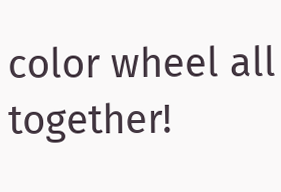color wheel all together!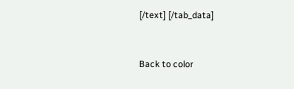[/text] [/tab_data]


Back to color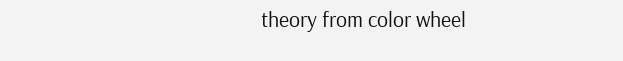theory from color wheel